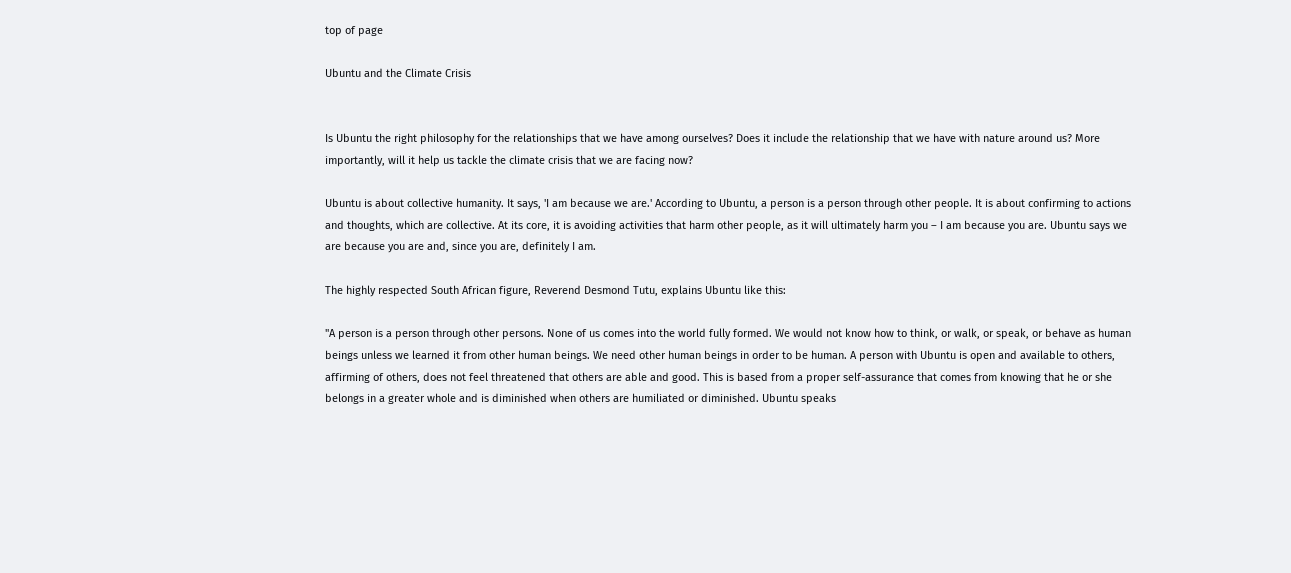top of page

Ubuntu and the Climate Crisis


Is Ubuntu the right philosophy for the relationships that we have among ourselves? Does it include the relationship that we have with nature around us? More importantly, will it help us tackle the climate crisis that we are facing now?

Ubuntu is about collective humanity. It says, 'I am because we are.' According to Ubuntu, a person is a person through other people. It is about confirming to actions and thoughts, which are collective. At its core, it is avoiding activities that harm other people, as it will ultimately harm you – I am because you are. Ubuntu says we are because you are and, since you are, definitely I am.

The highly respected South African figure, Reverend Desmond Tutu, explains Ubuntu like this:

"A person is a person through other persons. None of us comes into the world fully formed. We would not know how to think, or walk, or speak, or behave as human beings unless we learned it from other human beings. We need other human beings in order to be human. A person with Ubuntu is open and available to others, affirming of others, does not feel threatened that others are able and good. This is based from a proper self-assurance that comes from knowing that he or she belongs in a greater whole and is diminished when others are humiliated or diminished. Ubuntu speaks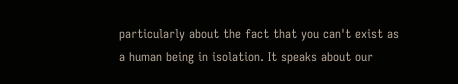particularly about the fact that you can't exist as a human being in isolation. It speaks about our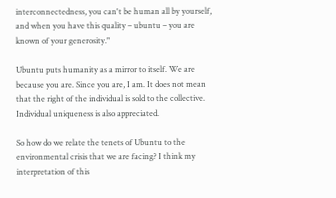interconnectedness, you can't be human all by yourself, and when you have this quality – ubuntu – you are known of your generosity."

Ubuntu puts humanity as a mirror to itself. We are because you are. Since you are, I am. It does not mean that the right of the individual is sold to the collective. Individual uniqueness is also appreciated.

So how do we relate the tenets of Ubuntu to the environmental crisis that we are facing? I think my interpretation of this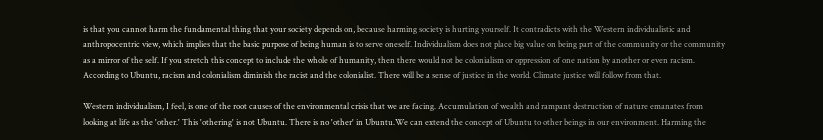is that you cannot harm the fundamental thing that your society depends on, because harming society is hurting yourself. It contradicts with the Western individualistic and anthropocentric view, which implies that the basic purpose of being human is to serve oneself. Individualism does not place big value on being part of the community or the community as a mirror of the self. If you stretch this concept to include the whole of humanity, then there would not be colonialism or oppression of one nation by another or even racism. According to Ubuntu, racism and colonialism diminish the racist and the colonialist. There will be a sense of justice in the world. Climate justice will follow from that.

Western individualism, I feel, is one of the root causes of the environmental crisis that we are facing. Accumulation of wealth and rampant destruction of nature emanates from looking at life as the 'other.' This 'othering' is not Ubuntu. There is no 'other' in Ubuntu.We can extend the concept of Ubuntu to other beings in our environment. Harming the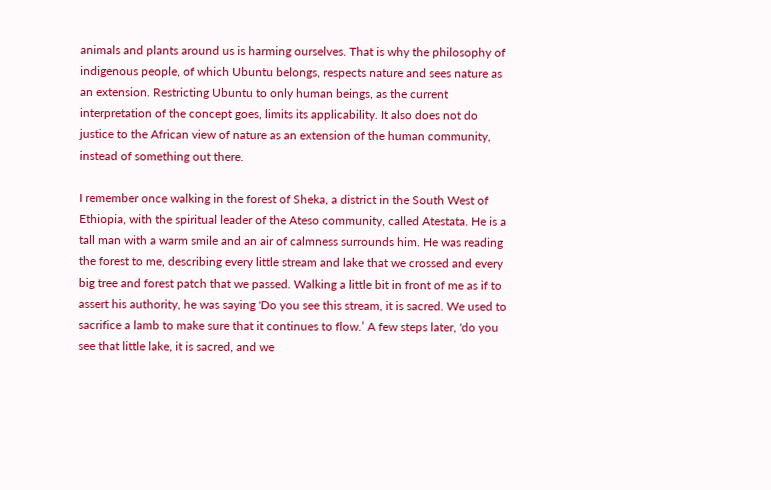animals and plants around us is harming ourselves. That is why the philosophy of indigenous people, of which Ubuntu belongs, respects nature and sees nature as an extension. Restricting Ubuntu to only human beings, as the current interpretation of the concept goes, limits its applicability. It also does not do justice to the African view of nature as an extension of the human community, instead of something out there.

I remember once walking in the forest of Sheka, a district in the South West of Ethiopia, with the spiritual leader of the Ateso community, called Atestata. He is a tall man with a warm smile and an air of calmness surrounds him. He was reading the forest to me, describing every little stream and lake that we crossed and every big tree and forest patch that we passed. Walking a little bit in front of me as if to assert his authority, he was saying 'Do you see this stream, it is sacred. We used to sacrifice a lamb to make sure that it continues to flow.’ A few steps later, 'do you see that little lake, it is sacred, and we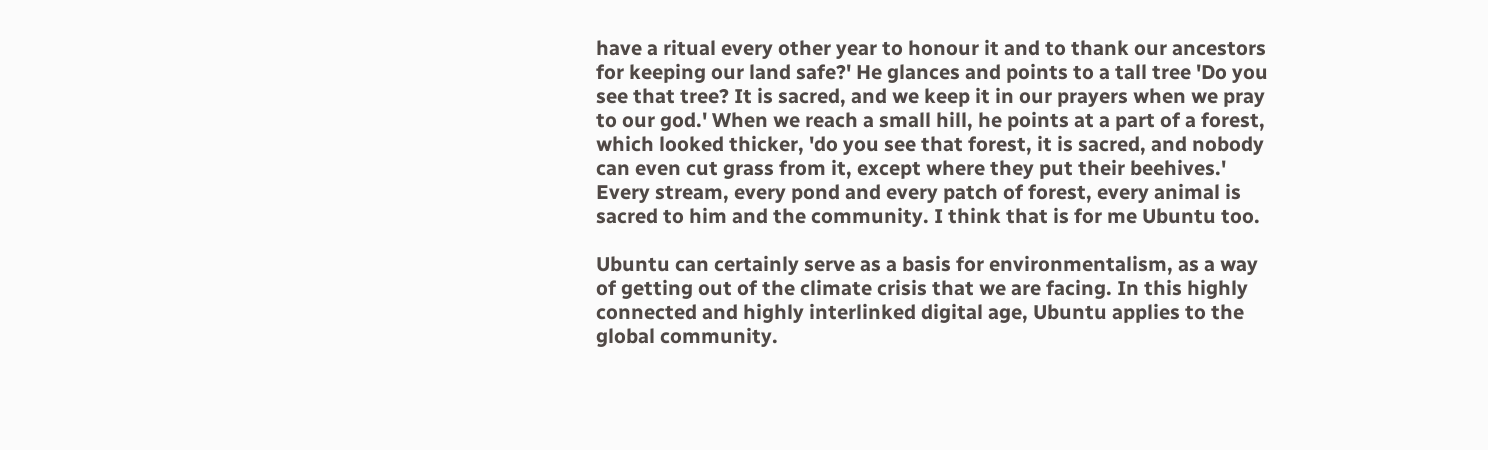have a ritual every other year to honour it and to thank our ancestors for keeping our land safe?' He glances and points to a tall tree 'Do you see that tree? It is sacred, and we keep it in our prayers when we pray to our god.' When we reach a small hill, he points at a part of a forest, which looked thicker, 'do you see that forest, it is sacred, and nobody can even cut grass from it, except where they put their beehives.' Every stream, every pond and every patch of forest, every animal is sacred to him and the community. I think that is for me Ubuntu too.

Ubuntu can certainly serve as a basis for environmentalism, as a way of getting out of the climate crisis that we are facing. In this highly connected and highly interlinked digital age, Ubuntu applies to the global community.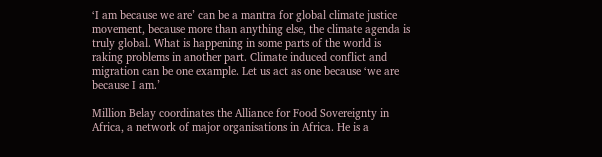‘I am because we are’ can be a mantra for global climate justice movement, because more than anything else, the climate agenda is truly global. What is happening in some parts of the world is raking problems in another part. Climate induced conflict and migration can be one example. Let us act as one because ‘we are because I am.’

Million Belay coordinates the Alliance for Food Sovereignty in Africa, a network of major organisations in Africa. He is a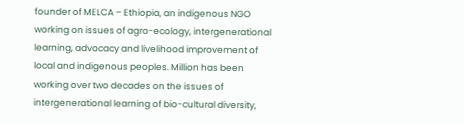founder of MELCA – Ethiopia, an indigenous NGO working on issues of agro-ecology, intergenerational learning, advocacy and livelihood improvement of local and indigenous peoples. Million has been working over two decades on the issues of intergenerational learning of bio-cultural diversity,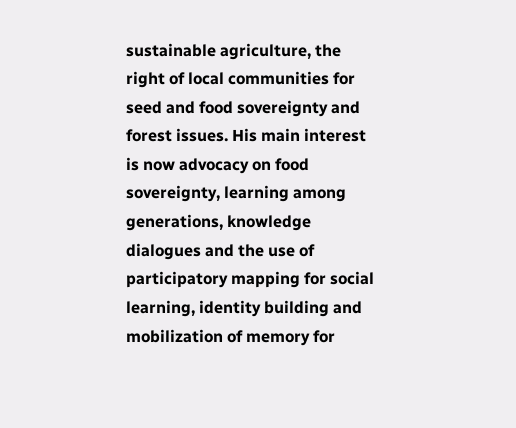sustainable agriculture, the right of local communities for seed and food sovereignty and forest issues. His main interest is now advocacy on food sovereignty, learning among generations, knowledge dialogues and the use of participatory mapping for social learning, identity building and mobilization of memory for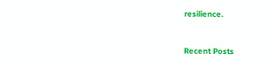resilience.


Recent Posts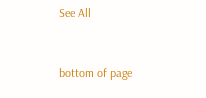See All


bottom of page